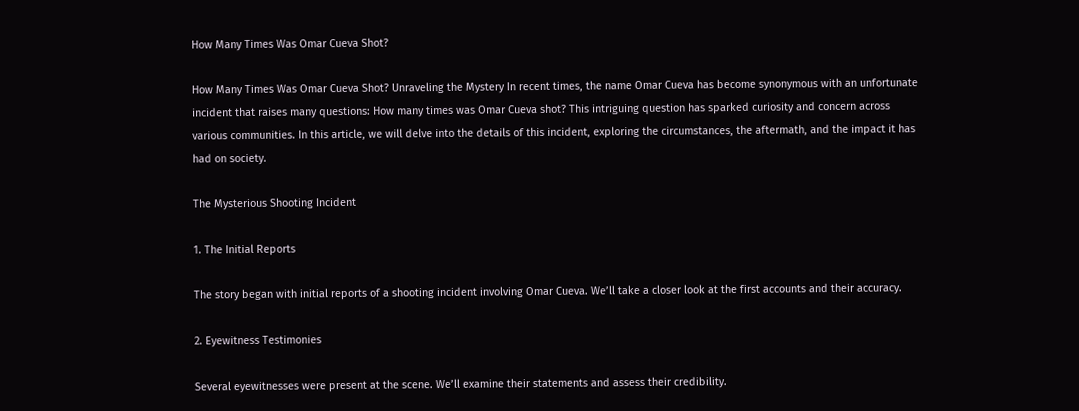How Many Times Was Omar Cueva Shot?

How Many Times Was Omar Cueva Shot? Unraveling the Mystery In recent times, the name Omar Cueva has become synonymous with an unfortunate incident that raises many questions: How many times was Omar Cueva shot? This intriguing question has sparked curiosity and concern across various communities. In this article, we will delve into the details of this incident, exploring the circumstances, the aftermath, and the impact it has had on society.

The Mysterious Shooting Incident

1. The Initial Reports

The story began with initial reports of a shooting incident involving Omar Cueva. We’ll take a closer look at the first accounts and their accuracy.

2. Eyewitness Testimonies

Several eyewitnesses were present at the scene. We’ll examine their statements and assess their credibility.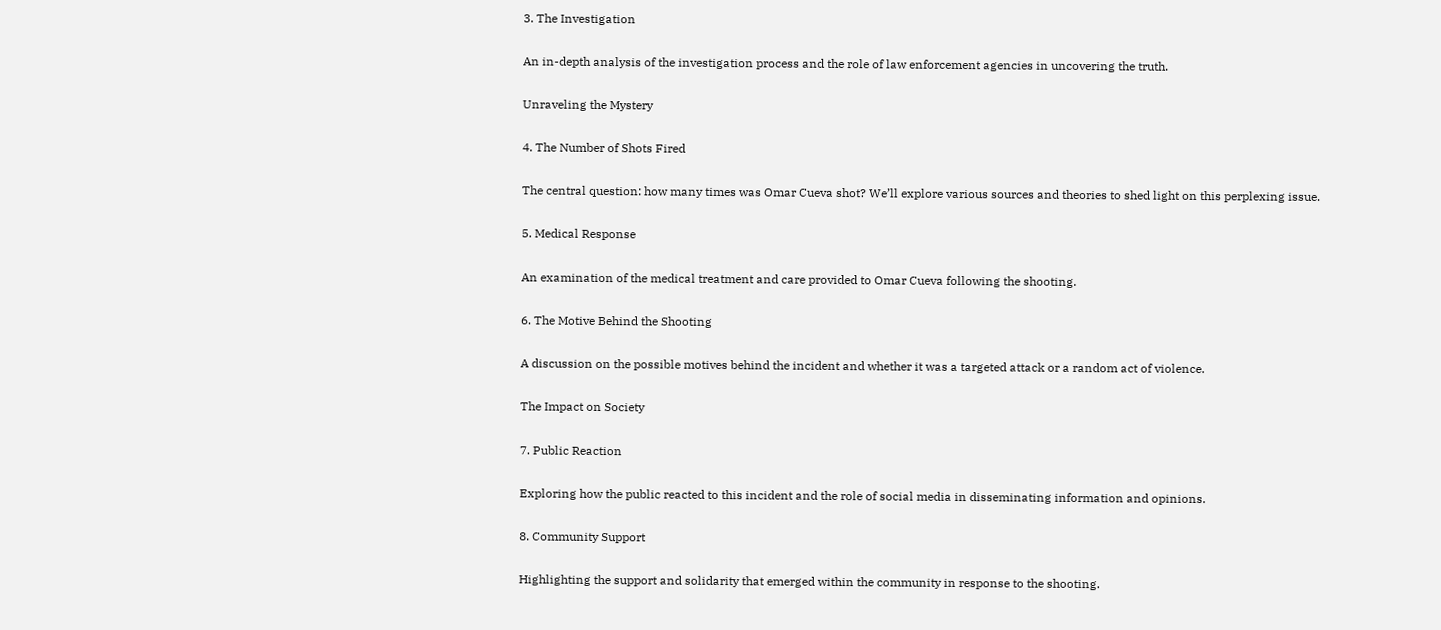3. The Investigation

An in-depth analysis of the investigation process and the role of law enforcement agencies in uncovering the truth.

Unraveling the Mystery

4. The Number of Shots Fired

The central question: how many times was Omar Cueva shot? We’ll explore various sources and theories to shed light on this perplexing issue.

5. Medical Response

An examination of the medical treatment and care provided to Omar Cueva following the shooting.

6. The Motive Behind the Shooting

A discussion on the possible motives behind the incident and whether it was a targeted attack or a random act of violence.

The Impact on Society

7. Public Reaction

Exploring how the public reacted to this incident and the role of social media in disseminating information and opinions.

8. Community Support

Highlighting the support and solidarity that emerged within the community in response to the shooting.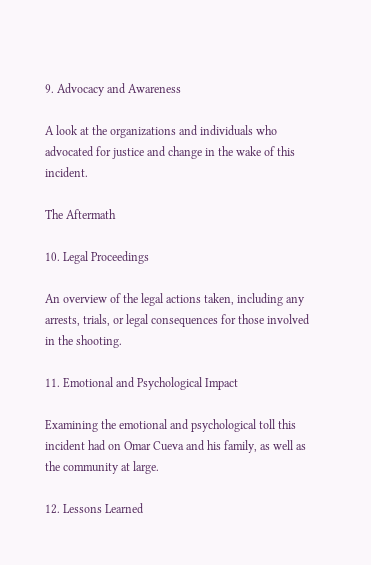9. Advocacy and Awareness

A look at the organizations and individuals who advocated for justice and change in the wake of this incident.

The Aftermath

10. Legal Proceedings

An overview of the legal actions taken, including any arrests, trials, or legal consequences for those involved in the shooting.

11. Emotional and Psychological Impact

Examining the emotional and psychological toll this incident had on Omar Cueva and his family, as well as the community at large.

12. Lessons Learned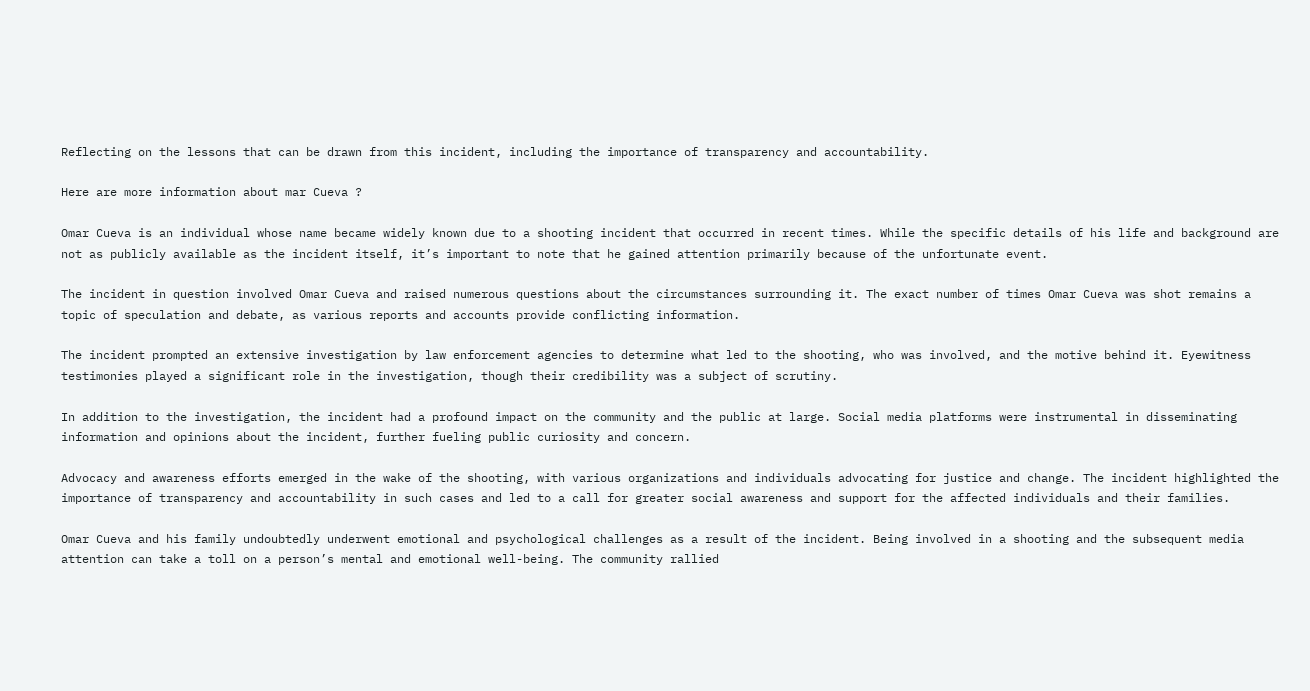Reflecting on the lessons that can be drawn from this incident, including the importance of transparency and accountability.

Here are more information about mar Cueva ?

Omar Cueva is an individual whose name became widely known due to a shooting incident that occurred in recent times. While the specific details of his life and background are not as publicly available as the incident itself, it’s important to note that he gained attention primarily because of the unfortunate event.

The incident in question involved Omar Cueva and raised numerous questions about the circumstances surrounding it. The exact number of times Omar Cueva was shot remains a topic of speculation and debate, as various reports and accounts provide conflicting information.

The incident prompted an extensive investigation by law enforcement agencies to determine what led to the shooting, who was involved, and the motive behind it. Eyewitness testimonies played a significant role in the investigation, though their credibility was a subject of scrutiny.

In addition to the investigation, the incident had a profound impact on the community and the public at large. Social media platforms were instrumental in disseminating information and opinions about the incident, further fueling public curiosity and concern.

Advocacy and awareness efforts emerged in the wake of the shooting, with various organizations and individuals advocating for justice and change. The incident highlighted the importance of transparency and accountability in such cases and led to a call for greater social awareness and support for the affected individuals and their families.

Omar Cueva and his family undoubtedly underwent emotional and psychological challenges as a result of the incident. Being involved in a shooting and the subsequent media attention can take a toll on a person’s mental and emotional well-being. The community rallied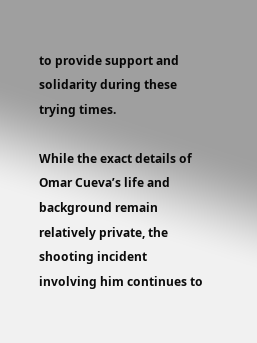to provide support and solidarity during these trying times.

While the exact details of Omar Cueva’s life and background remain relatively private, the shooting incident involving him continues to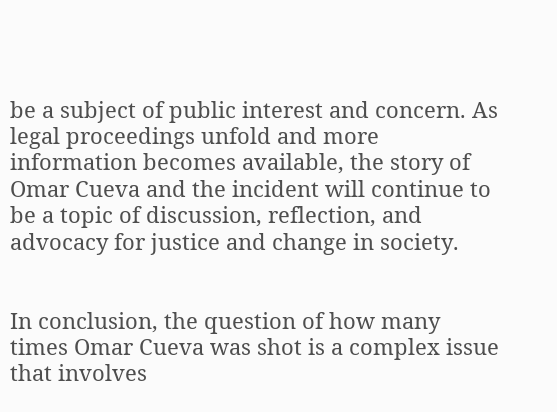be a subject of public interest and concern. As legal proceedings unfold and more information becomes available, the story of Omar Cueva and the incident will continue to be a topic of discussion, reflection, and advocacy for justice and change in society.


In conclusion, the question of how many times Omar Cueva was shot is a complex issue that involves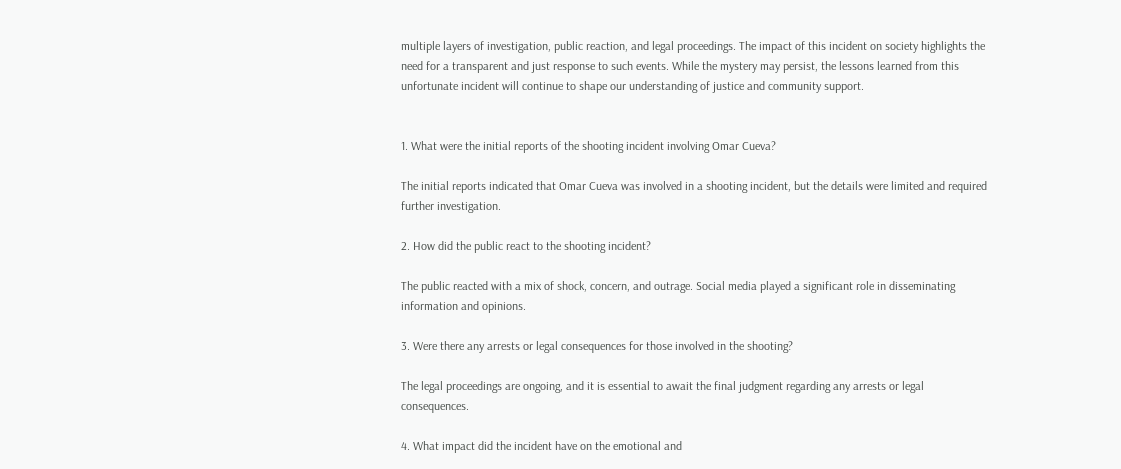multiple layers of investigation, public reaction, and legal proceedings. The impact of this incident on society highlights the need for a transparent and just response to such events. While the mystery may persist, the lessons learned from this unfortunate incident will continue to shape our understanding of justice and community support.


1. What were the initial reports of the shooting incident involving Omar Cueva?

The initial reports indicated that Omar Cueva was involved in a shooting incident, but the details were limited and required further investigation.

2. How did the public react to the shooting incident?

The public reacted with a mix of shock, concern, and outrage. Social media played a significant role in disseminating information and opinions.

3. Were there any arrests or legal consequences for those involved in the shooting?

The legal proceedings are ongoing, and it is essential to await the final judgment regarding any arrests or legal consequences.

4. What impact did the incident have on the emotional and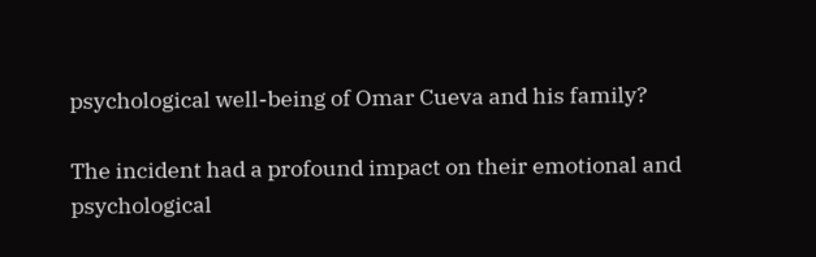psychological well-being of Omar Cueva and his family?

The incident had a profound impact on their emotional and psychological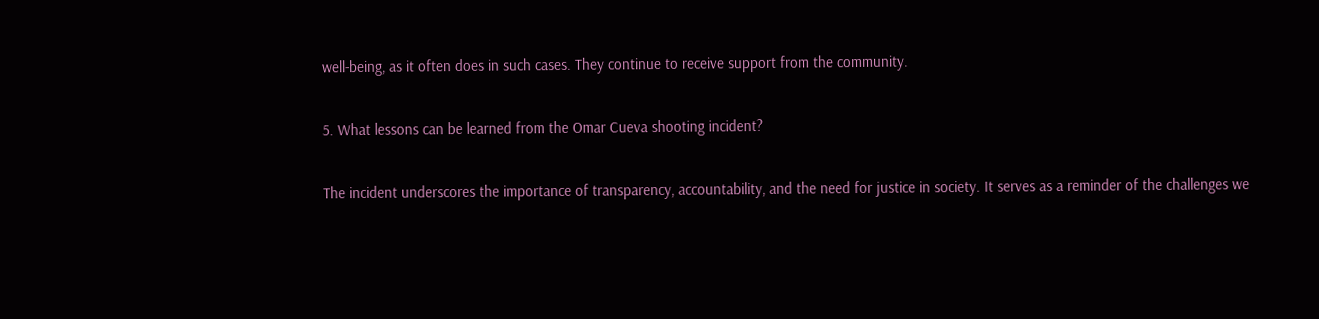well-being, as it often does in such cases. They continue to receive support from the community.

5. What lessons can be learned from the Omar Cueva shooting incident?

The incident underscores the importance of transparency, accountability, and the need for justice in society. It serves as a reminder of the challenges we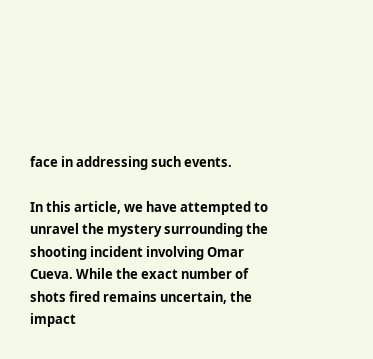face in addressing such events.

In this article, we have attempted to unravel the mystery surrounding the shooting incident involving Omar Cueva. While the exact number of shots fired remains uncertain, the impact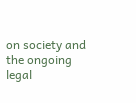on society and the ongoing legal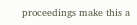proceedings make this a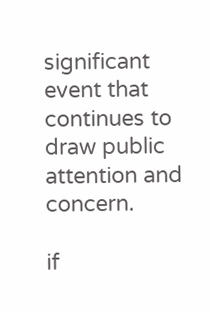significant event that continues to draw public attention and concern.

if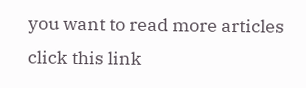you want to read more articles click this link